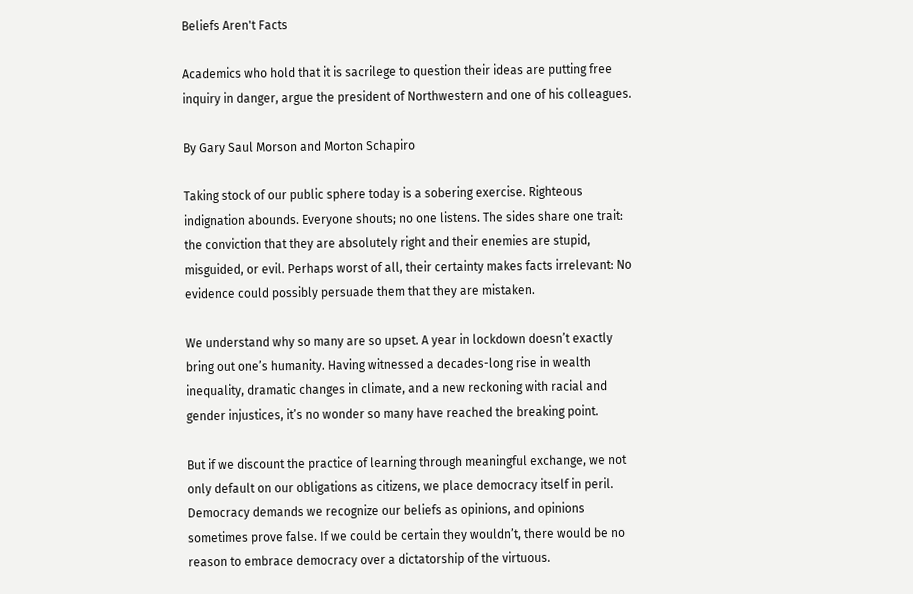Beliefs Aren't Facts

Academics who hold that it is sacrilege to question their ideas are putting free inquiry in danger, argue the president of Northwestern and one of his colleagues.

By Gary Saul Morson and Morton Schapiro

Taking stock of our public sphere today is a sobering exercise. Righteous indignation abounds. Everyone shouts; no one listens. The sides share one trait: the conviction that they are absolutely right and their enemies are stupid, misguided, or evil. Perhaps worst of all, their certainty makes facts irrelevant: No evidence could possibly persuade them that they are mistaken.

We understand why so many are so upset. A year in lockdown doesn’t exactly bring out one’s humanity. Having witnessed a decades-long rise in wealth inequality, dramatic changes in climate, and a new reckoning with racial and gender injustices, it’s no wonder so many have reached the breaking point.

But if we discount the practice of learning through meaningful exchange, we not only default on our obligations as citizens, we place democracy itself in peril. Democracy demands we recognize our beliefs as opinions, and opinions sometimes prove false. If we could be certain they wouldn’t, there would be no reason to embrace democracy over a dictatorship of the virtuous.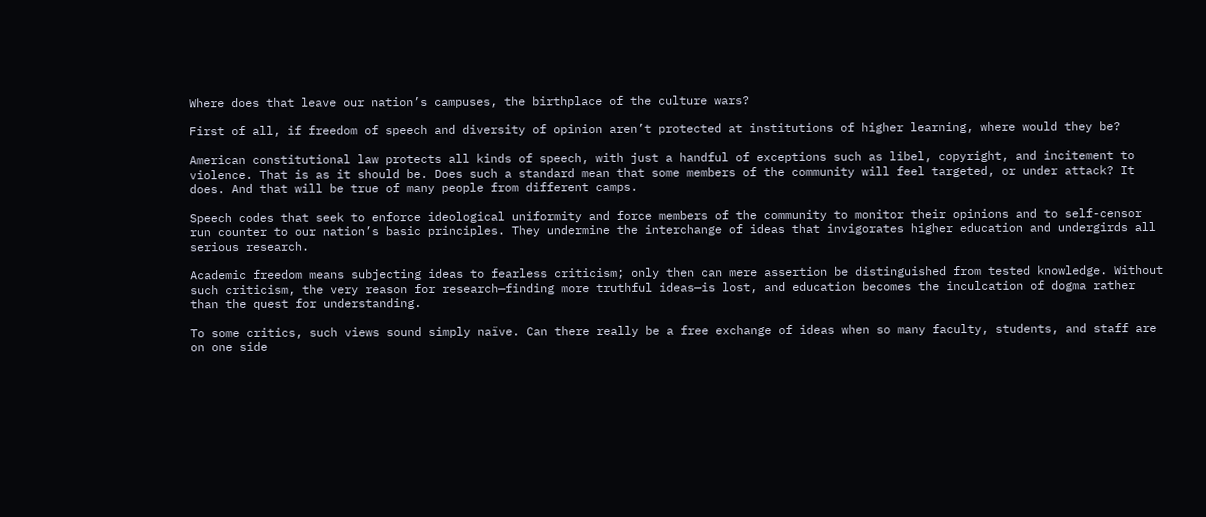Where does that leave our nation’s campuses, the birthplace of the culture wars?

First of all, if freedom of speech and diversity of opinion aren’t protected at institutions of higher learning, where would they be?

American constitutional law protects all kinds of speech, with just a handful of exceptions such as libel, copyright, and incitement to violence. That is as it should be. Does such a standard mean that some members of the community will feel targeted, or under attack? It does. And that will be true of many people from different camps.

Speech codes that seek to enforce ideological uniformity and force members of the community to monitor their opinions and to self-censor run counter to our nation’s basic principles. They undermine the interchange of ideas that invigorates higher education and undergirds all serious research.

Academic freedom means subjecting ideas to fearless criticism; only then can mere assertion be distinguished from tested knowledge. Without such criticism, the very reason for research—finding more truthful ideas—is lost, and education becomes the inculcation of dogma rather than the quest for understanding.

To some critics, such views sound simply naïve. Can there really be a free exchange of ideas when so many faculty, students, and staff are on one side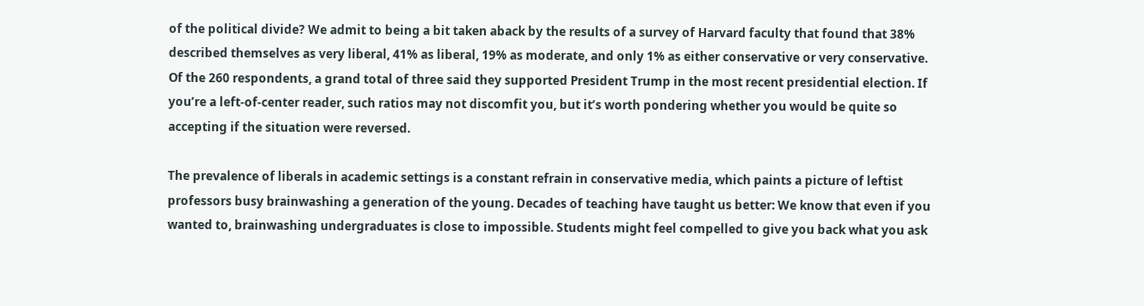of the political divide? We admit to being a bit taken aback by the results of a survey of Harvard faculty that found that 38% described themselves as very liberal, 41% as liberal, 19% as moderate, and only 1% as either conservative or very conservative. Of the 260 respondents, a grand total of three said they supported President Trump in the most recent presidential election. If you’re a left-of-center reader, such ratios may not discomfit you, but it’s worth pondering whether you would be quite so accepting if the situation were reversed.

The prevalence of liberals in academic settings is a constant refrain in conservative media, which paints a picture of leftist professors busy brainwashing a generation of the young. Decades of teaching have taught us better: We know that even if you wanted to, brainwashing undergraduates is close to impossible. Students might feel compelled to give you back what you ask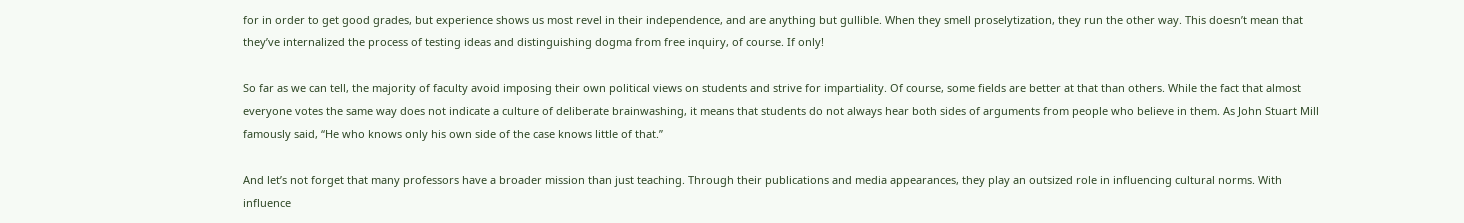for in order to get good grades, but experience shows us most revel in their independence, and are anything but gullible. When they smell proselytization, they run the other way. This doesn’t mean that they’ve internalized the process of testing ideas and distinguishing dogma from free inquiry, of course. If only!

So far as we can tell, the majority of faculty avoid imposing their own political views on students and strive for impartiality. Of course, some fields are better at that than others. While the fact that almost everyone votes the same way does not indicate a culture of deliberate brainwashing, it means that students do not always hear both sides of arguments from people who believe in them. As John Stuart Mill famously said, “He who knows only his own side of the case knows little of that.”

And let’s not forget that many professors have a broader mission than just teaching. Through their publications and media appearances, they play an outsized role in influencing cultural norms. With influence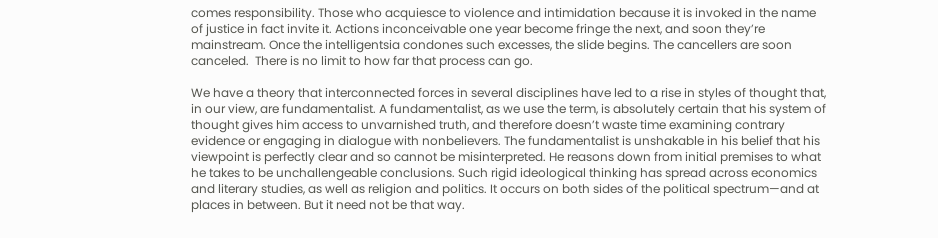comes responsibility. Those who acquiesce to violence and intimidation because it is invoked in the name of justice in fact invite it. Actions inconceivable one year become fringe the next, and soon they’re mainstream. Once the intelligentsia condones such excesses, the slide begins. The cancellers are soon canceled.  There is no limit to how far that process can go.

We have a theory that interconnected forces in several disciplines have led to a rise in styles of thought that, in our view, are fundamentalist. A fundamentalist, as we use the term, is absolutely certain that his system of thought gives him access to unvarnished truth, and therefore doesn’t waste time examining contrary evidence or engaging in dialogue with nonbelievers. The fundamentalist is unshakable in his belief that his viewpoint is perfectly clear and so cannot be misinterpreted. He reasons down from initial premises to what he takes to be unchallengeable conclusions. Such rigid ideological thinking has spread across economics and literary studies, as well as religion and politics. It occurs on both sides of the political spectrum—and at places in between. But it need not be that way.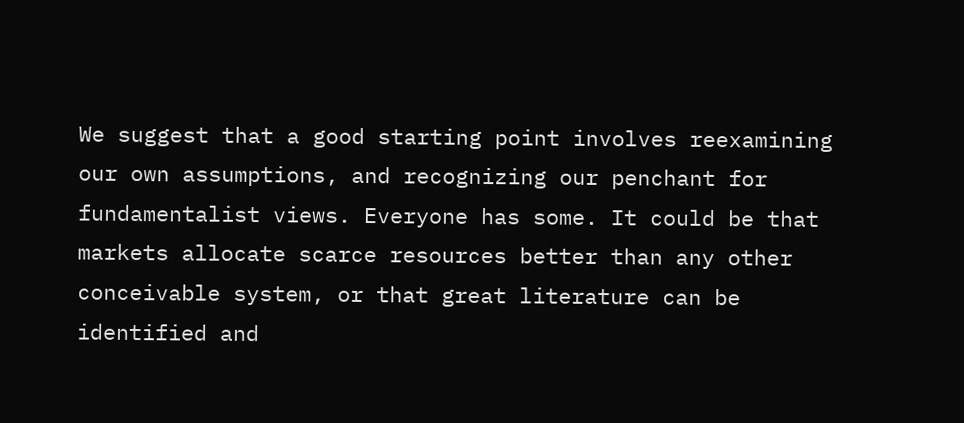We suggest that a good starting point involves reexamining our own assumptions, and recognizing our penchant for fundamentalist views. Everyone has some. It could be that markets allocate scarce resources better than any other conceivable system, or that great literature can be identified and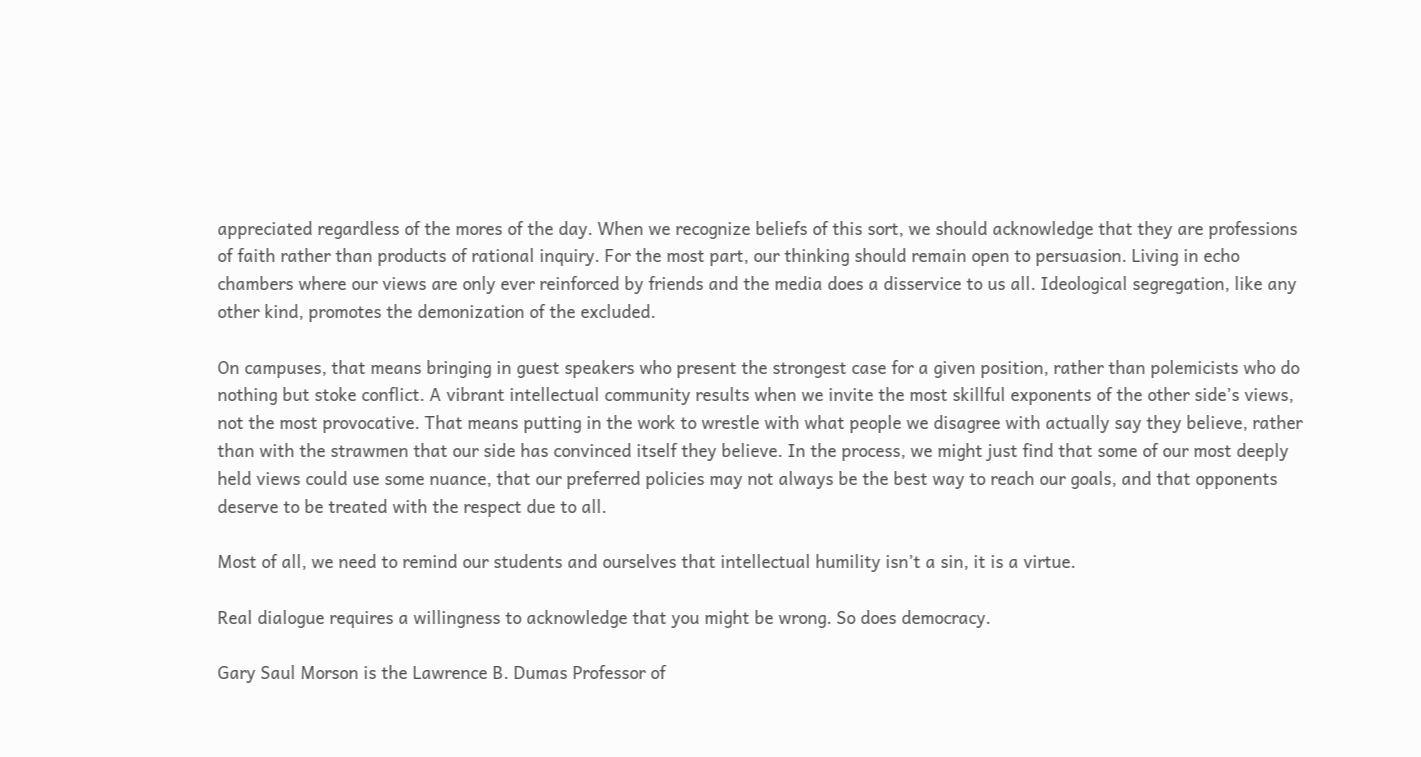appreciated regardless of the mores of the day. When we recognize beliefs of this sort, we should acknowledge that they are professions of faith rather than products of rational inquiry. For the most part, our thinking should remain open to persuasion. Living in echo chambers where our views are only ever reinforced by friends and the media does a disservice to us all. Ideological segregation, like any other kind, promotes the demonization of the excluded.

On campuses, that means bringing in guest speakers who present the strongest case for a given position, rather than polemicists who do nothing but stoke conflict. A vibrant intellectual community results when we invite the most skillful exponents of the other side’s views, not the most provocative. That means putting in the work to wrestle with what people we disagree with actually say they believe, rather than with the strawmen that our side has convinced itself they believe. In the process, we might just find that some of our most deeply held views could use some nuance, that our preferred policies may not always be the best way to reach our goals, and that opponents deserve to be treated with the respect due to all.

Most of all, we need to remind our students and ourselves that intellectual humility isn’t a sin, it is a virtue.

Real dialogue requires a willingness to acknowledge that you might be wrong. So does democracy.

Gary Saul Morson is the Lawrence B. Dumas Professor of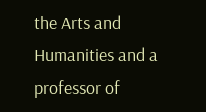the Arts and Humanities and a professor of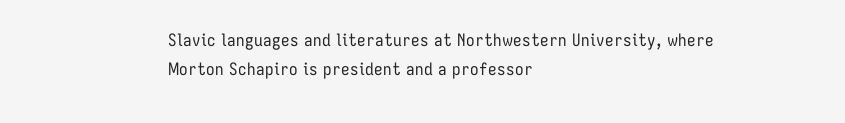Slavic languages and literatures at Northwestern University, where Morton Schapiro is president and a professor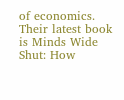of economics. Their latest book is Minds Wide Shut: How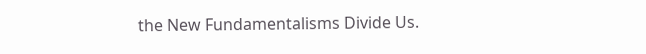the New Fundamentalisms Divide Us.